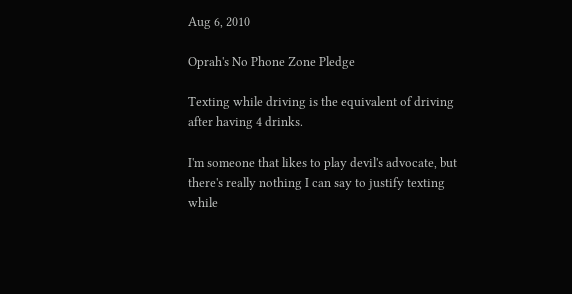Aug 6, 2010

Oprah's No Phone Zone Pledge

Texting while driving is the equivalent of driving after having 4 drinks.

I'm someone that likes to play devil's advocate, but there's really nothing I can say to justify texting while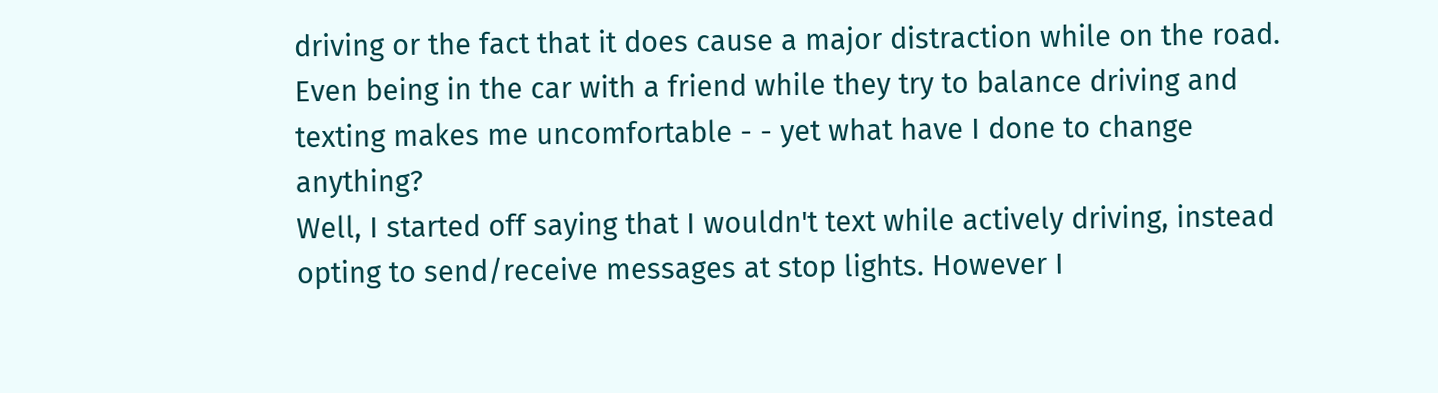driving or the fact that it does cause a major distraction while on the road. Even being in the car with a friend while they try to balance driving and texting makes me uncomfortable - - yet what have I done to change anything?
Well, I started off saying that I wouldn't text while actively driving, instead opting to send/receive messages at stop lights. However I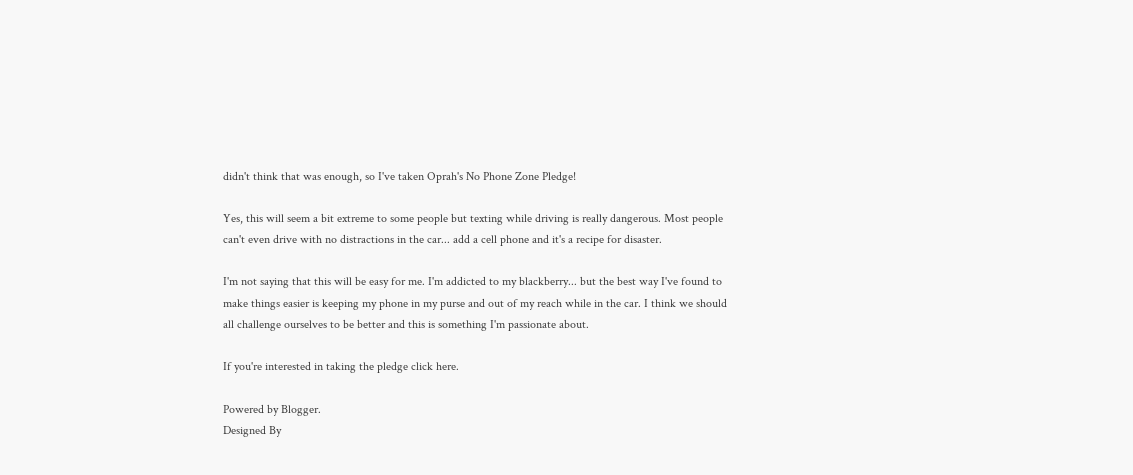didn't think that was enough, so I've taken Oprah's No Phone Zone Pledge!

Yes, this will seem a bit extreme to some people but texting while driving is really dangerous. Most people can't even drive with no distractions in the car... add a cell phone and it's a recipe for disaster.

I'm not saying that this will be easy for me. I'm addicted to my blackberry... but the best way I've found to make things easier is keeping my phone in my purse and out of my reach while in the car. I think we should all challenge ourselves to be better and this is something I'm passionate about.

If you're interested in taking the pledge click here.

Powered by Blogger.
Designed By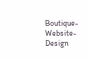Boutique-Website-Design